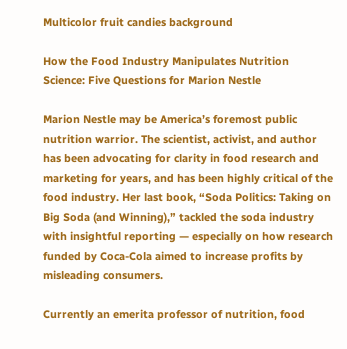Multicolor fruit candies background

How the Food Industry Manipulates Nutrition Science: Five Questions for Marion Nestle

Marion Nestle may be America’s foremost public nutrition warrior. The scientist, activist, and author has been advocating for clarity in food research and marketing for years, and has been highly critical of the food industry. Her last book, “Soda Politics: Taking on Big Soda (and Winning),” tackled the soda industry with insightful reporting — especially on how research funded by Coca-Cola aimed to increase profits by misleading consumers.

Currently an emerita professor of nutrition, food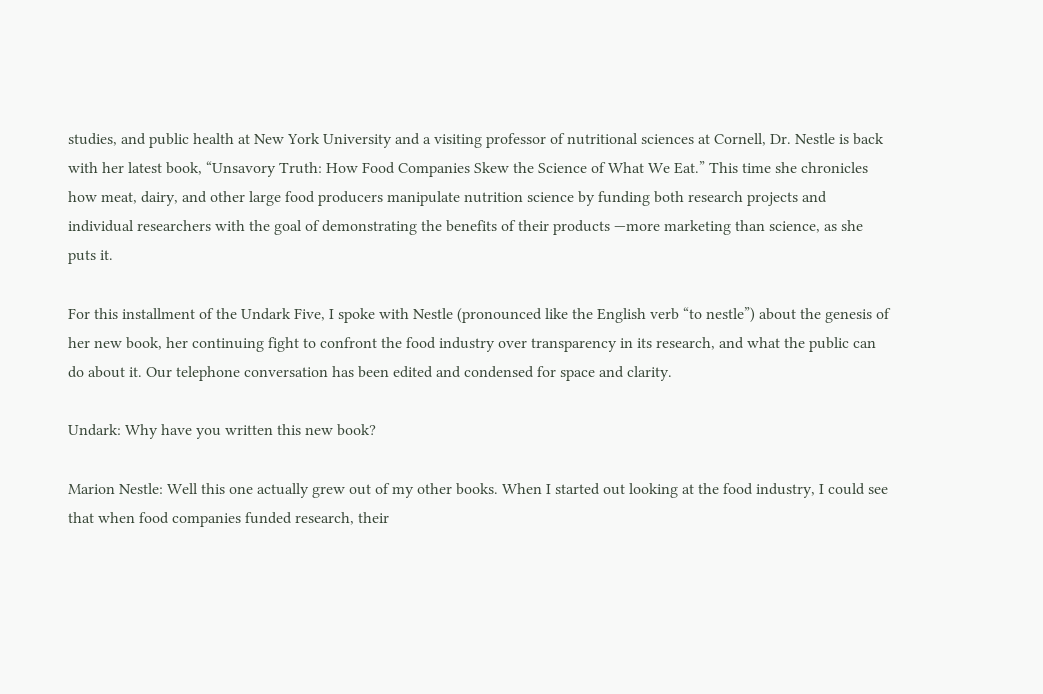studies, and public health at New York University and a visiting professor of nutritional sciences at Cornell, Dr. Nestle is back with her latest book, “Unsavory Truth: How Food Companies Skew the Science of What We Eat.” This time she chronicles how meat, dairy, and other large food producers manipulate nutrition science by funding both research projects and individual researchers with the goal of demonstrating the benefits of their products —more marketing than science, as she puts it.

For this installment of the Undark Five, I spoke with Nestle (pronounced like the English verb “to nestle”) about the genesis of her new book, her continuing fight to confront the food industry over transparency in its research, and what the public can do about it. Our telephone conversation has been edited and condensed for space and clarity.

Undark: Why have you written this new book?

Marion Nestle: Well this one actually grew out of my other books. When I started out looking at the food industry, I could see that when food companies funded research, their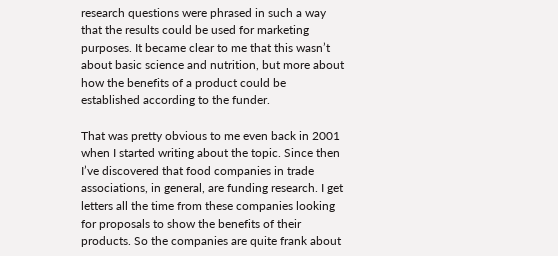research questions were phrased in such a way that the results could be used for marketing purposes. It became clear to me that this wasn’t about basic science and nutrition, but more about how the benefits of a product could be established according to the funder.

That was pretty obvious to me even back in 2001 when I started writing about the topic. Since then I’ve discovered that food companies in trade associations, in general, are funding research. I get letters all the time from these companies looking for proposals to show the benefits of their products. So the companies are quite frank about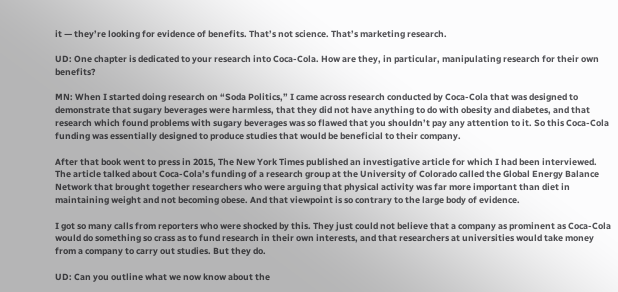it — they’re looking for evidence of benefits. That’s not science. That’s marketing research.

UD: One chapter is dedicated to your research into Coca-Cola. How are they, in particular, manipulating research for their own benefits?

MN: When I started doing research on “Soda Politics,” I came across research conducted by Coca-Cola that was designed to demonstrate that sugary beverages were harmless, that they did not have anything to do with obesity and diabetes, and that research which found problems with sugary beverages was so flawed that you shouldn’t pay any attention to it. So this Coca-Cola funding was essentially designed to produce studies that would be beneficial to their company.

After that book went to press in 2015, The New York Times published an investigative article for which I had been interviewed. The article talked about Coca-Cola’s funding of a research group at the University of Colorado called the Global Energy Balance Network that brought together researchers who were arguing that physical activity was far more important than diet in maintaining weight and not becoming obese. And that viewpoint is so contrary to the large body of evidence.

I got so many calls from reporters who were shocked by this. They just could not believe that a company as prominent as Coca-Cola would do something so crass as to fund research in their own interests, and that researchers at universities would take money from a company to carry out studies. But they do.

UD: Can you outline what we now know about the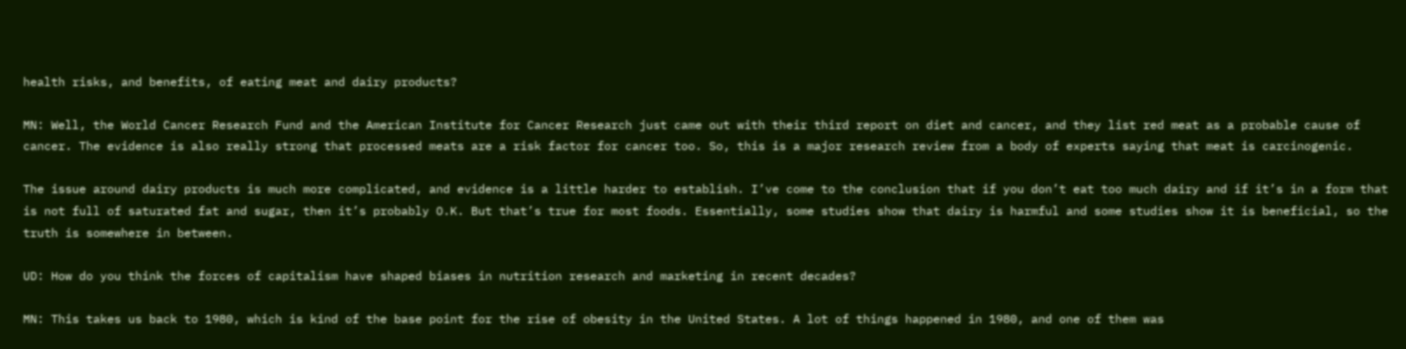health risks, and benefits, of eating meat and dairy products?

MN: Well, the World Cancer Research Fund and the American Institute for Cancer Research just came out with their third report on diet and cancer, and they list red meat as a probable cause of cancer. The evidence is also really strong that processed meats are a risk factor for cancer too. So, this is a major research review from a body of experts saying that meat is carcinogenic.

The issue around dairy products is much more complicated, and evidence is a little harder to establish. I’ve come to the conclusion that if you don’t eat too much dairy and if it’s in a form that is not full of saturated fat and sugar, then it’s probably O.K. But that’s true for most foods. Essentially, some studies show that dairy is harmful and some studies show it is beneficial, so the truth is somewhere in between.

UD: How do you think the forces of capitalism have shaped biases in nutrition research and marketing in recent decades?

MN: This takes us back to 1980, which is kind of the base point for the rise of obesity in the United States. A lot of things happened in 1980, and one of them was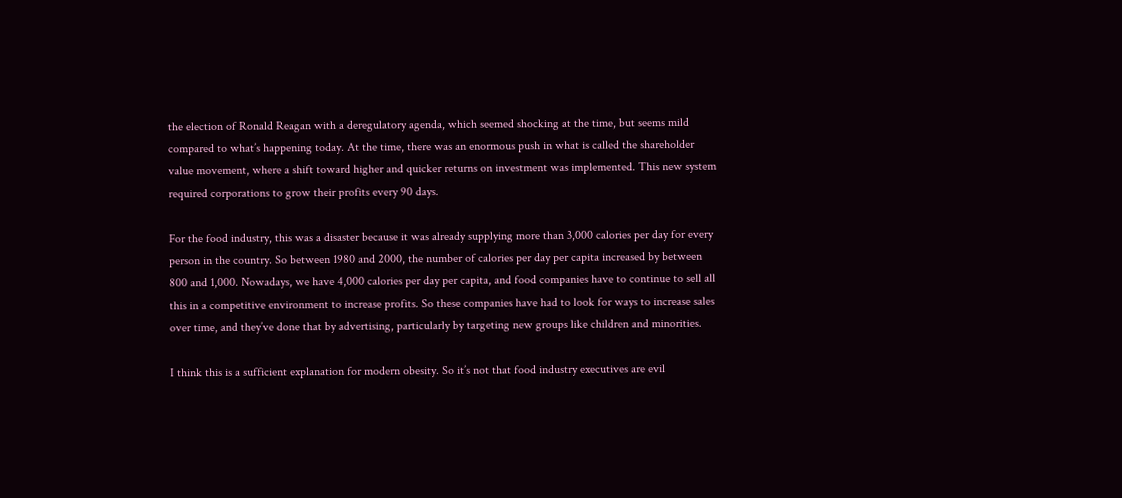the election of Ronald Reagan with a deregulatory agenda, which seemed shocking at the time, but seems mild compared to what’s happening today. At the time, there was an enormous push in what is called the shareholder value movement, where a shift toward higher and quicker returns on investment was implemented. This new system required corporations to grow their profits every 90 days.

For the food industry, this was a disaster because it was already supplying more than 3,000 calories per day for every person in the country. So between 1980 and 2000, the number of calories per day per capita increased by between 800 and 1,000. Nowadays, we have 4,000 calories per day per capita, and food companies have to continue to sell all this in a competitive environment to increase profits. So these companies have had to look for ways to increase sales over time, and they’ve done that by advertising, particularly by targeting new groups like children and minorities.

I think this is a sufficient explanation for modern obesity. So it’s not that food industry executives are evil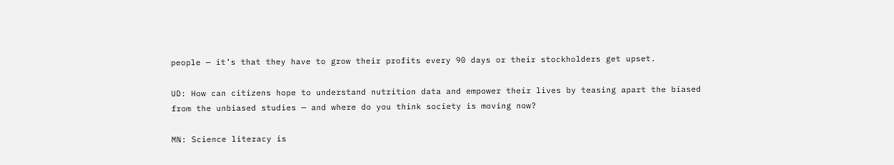people — it’s that they have to grow their profits every 90 days or their stockholders get upset.

UD: How can citizens hope to understand nutrition data and empower their lives by teasing apart the biased from the unbiased studies — and where do you think society is moving now?

MN: Science literacy is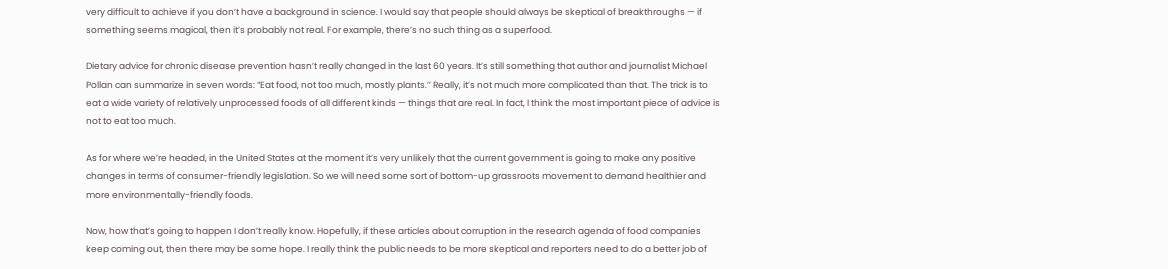very difficult to achieve if you don’t have a background in science. I would say that people should always be skeptical of breakthroughs — if something seems magical, then it’s probably not real. For example, there’s no such thing as a superfood.

Dietary advice for chronic disease prevention hasn’t really changed in the last 60 years. It’s still something that author and journalist Michael Pollan can summarize in seven words: “Eat food, not too much, mostly plants.’’ Really, it’s not much more complicated than that. The trick is to eat a wide variety of relatively unprocessed foods of all different kinds — things that are real. In fact, I think the most important piece of advice is not to eat too much.

As for where we’re headed, in the United States at the moment it’s very unlikely that the current government is going to make any positive changes in terms of consumer-friendly legislation. So we will need some sort of bottom-up grassroots movement to demand healthier and more environmentally-friendly foods.

Now, how that’s going to happen I don’t really know. Hopefully, if these articles about corruption in the research agenda of food companies keep coming out, then there may be some hope. I really think the public needs to be more skeptical and reporters need to do a better job of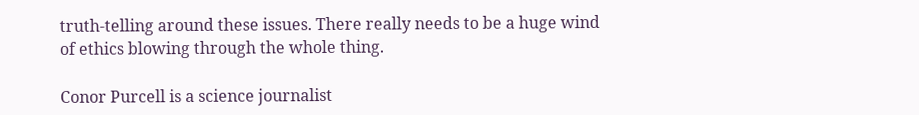truth-telling around these issues. There really needs to be a huge wind of ethics blowing through the whole thing.

Conor Purcell is a science journalist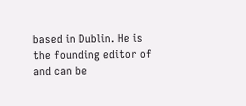based in Dublin. He is the founding editor of and can be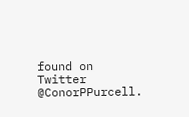found on Twitter @ConorPPurcell.